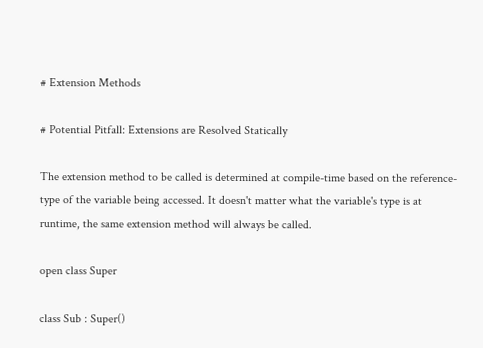# Extension Methods

# Potential Pitfall: Extensions are Resolved Statically

The extension method to be called is determined at compile-time based on the reference-type of the variable being accessed. It doesn't matter what the variable's type is at runtime, the same extension method will always be called.

open class Super

class Sub : Super()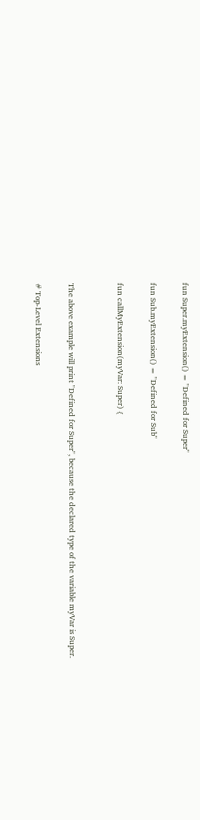fun Super.myExtension() = "Defined for Super"

fun Sub.myExtension() = "Defined for Sub"

fun callMyExtension(myVar: Super) {


The above example will print "Defined for Super", because the declared type of the variable myVar is Super.

# Top-Level Extensions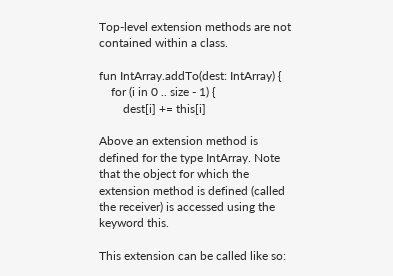Top-level extension methods are not contained within a class.

fun IntArray.addTo(dest: IntArray) {
    for (i in 0 .. size - 1) {
        dest[i] += this[i]

Above an extension method is defined for the type IntArray. Note that the object for which the extension method is defined (called the receiver) is accessed using the keyword this.

This extension can be called like so: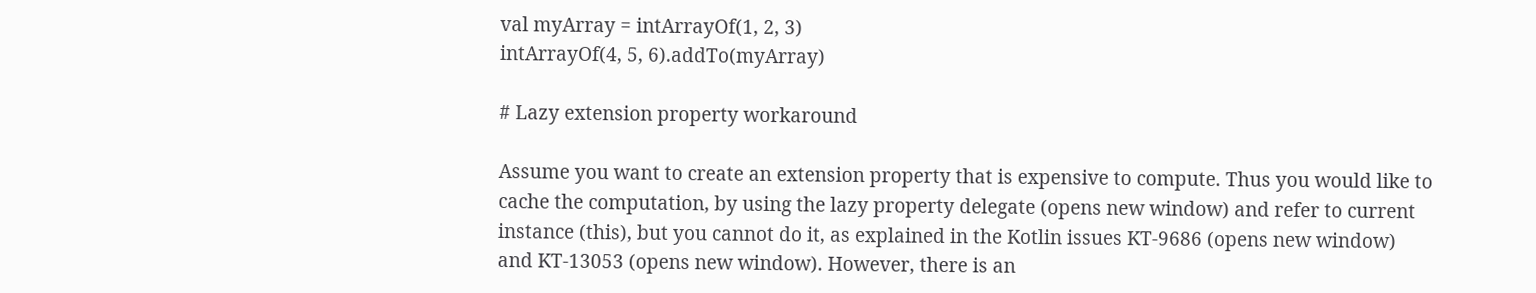val myArray = intArrayOf(1, 2, 3)
intArrayOf(4, 5, 6).addTo(myArray)

# Lazy extension property workaround

Assume you want to create an extension property that is expensive to compute. Thus you would like to cache the computation, by using the lazy property delegate (opens new window) and refer to current instance (this), but you cannot do it, as explained in the Kotlin issues KT-9686 (opens new window) and KT-13053 (opens new window). However, there is an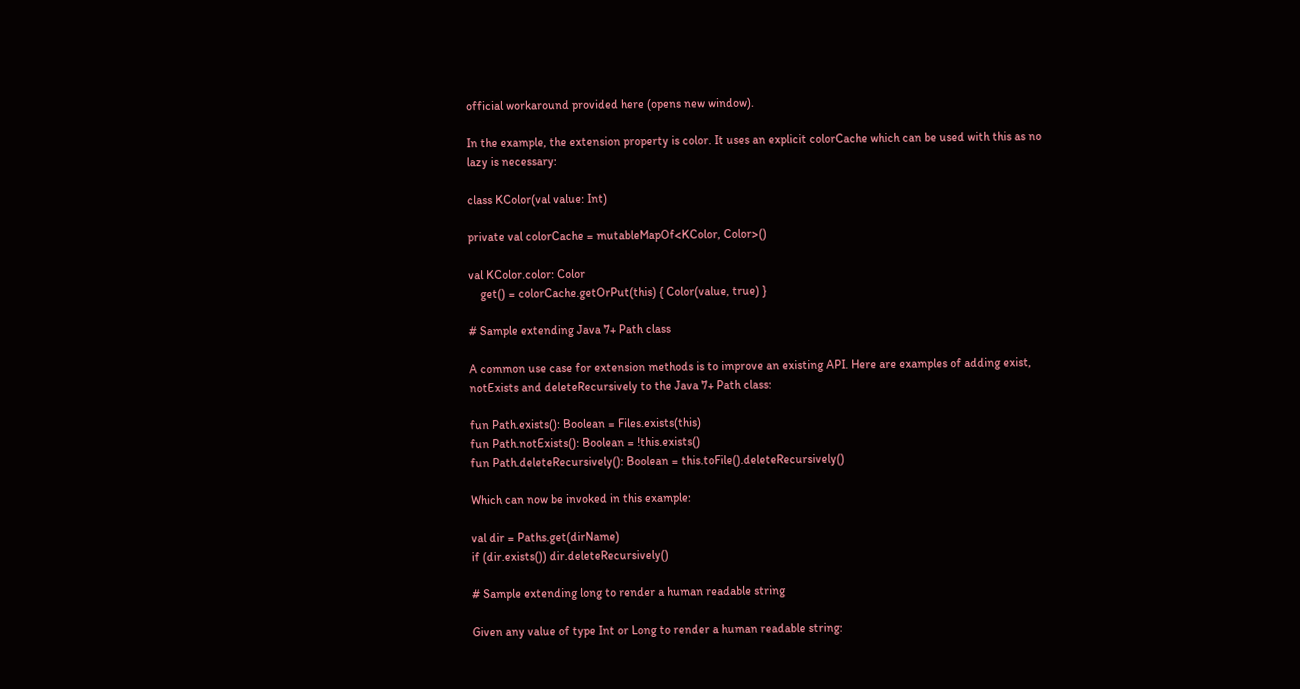official workaround provided here (opens new window).

In the example, the extension property is color. It uses an explicit colorCache which can be used with this as no lazy is necessary:

class KColor(val value: Int)

private val colorCache = mutableMapOf<KColor, Color>()

val KColor.color: Color
    get() = colorCache.getOrPut(this) { Color(value, true) }

# Sample extending Java 7+ Path class

A common use case for extension methods is to improve an existing API. Here are examples of adding exist, notExists and deleteRecursively to the Java 7+ Path class:

fun Path.exists(): Boolean = Files.exists(this)
fun Path.notExists(): Boolean = !this.exists()
fun Path.deleteRecursively(): Boolean = this.toFile().deleteRecursively()

Which can now be invoked in this example:

val dir = Paths.get(dirName)
if (dir.exists()) dir.deleteRecursively()

# Sample extending long to render a human readable string

Given any value of type Int or Long to render a human readable string: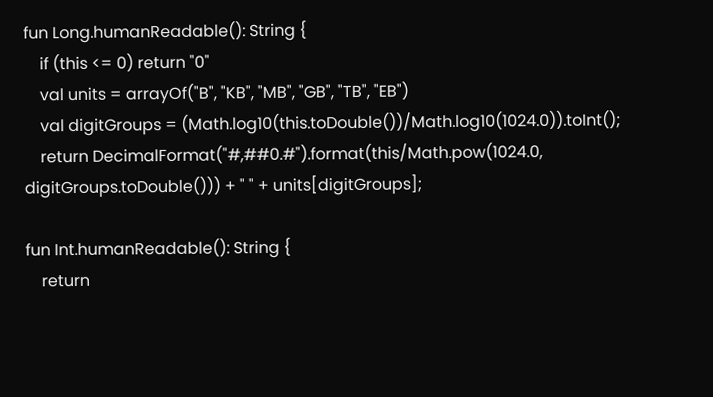fun Long.humanReadable(): String {
    if (this <= 0) return "0"
    val units = arrayOf("B", "KB", "MB", "GB", "TB", "EB")
    val digitGroups = (Math.log10(this.toDouble())/Math.log10(1024.0)).toInt();
    return DecimalFormat("#,##0.#").format(this/Math.pow(1024.0, digitGroups.toDouble())) + " " + units[digitGroups];

fun Int.humanReadable(): String {
    return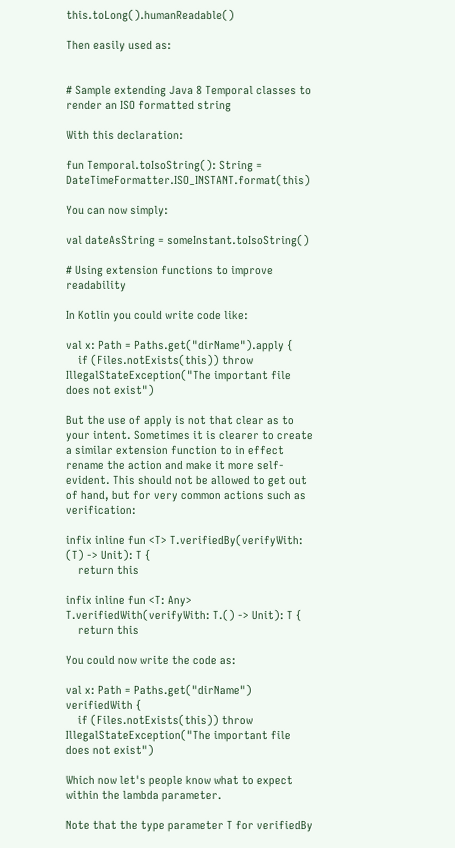this.toLong().humanReadable()

Then easily used as:


# Sample extending Java 8 Temporal classes to render an ISO formatted string

With this declaration:

fun Temporal.toIsoString(): String = DateTimeFormatter.ISO_INSTANT.format(this)

You can now simply:

val dateAsString = someInstant.toIsoString()

# Using extension functions to improve readability

In Kotlin you could write code like:

val x: Path = Paths.get("dirName").apply {
    if (Files.notExists(this)) throw IllegalStateException("The important file does not exist")

But the use of apply is not that clear as to your intent. Sometimes it is clearer to create a similar extension function to in effect rename the action and make it more self-evident. This should not be allowed to get out of hand, but for very common actions such as verification:

infix inline fun <T> T.verifiedBy(verifyWith: (T) -> Unit): T {
    return this

infix inline fun <T: Any> T.verifiedWith(verifyWith: T.() -> Unit): T {
    return this

You could now write the code as:

val x: Path = Paths.get("dirName") verifiedWith {
    if (Files.notExists(this)) throw IllegalStateException("The important file does not exist")

Which now let's people know what to expect within the lambda parameter.

Note that the type parameter T for verifiedBy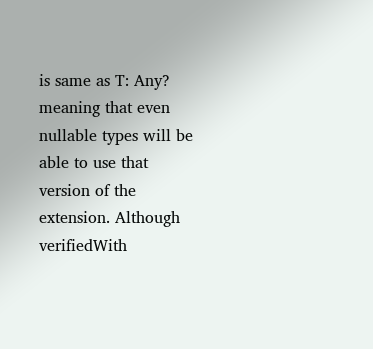is same as T: Any? meaning that even nullable types will be able to use that version of the extension. Although verifiedWith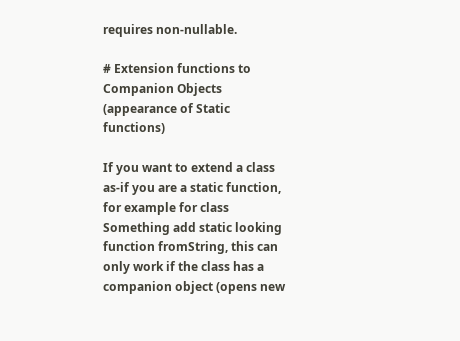requires non-nullable.

# Extension functions to Companion Objects (appearance of Static functions)

If you want to extend a class as-if you are a static function, for example for class Something add static looking function fromString, this can only work if the class has a companion object (opens new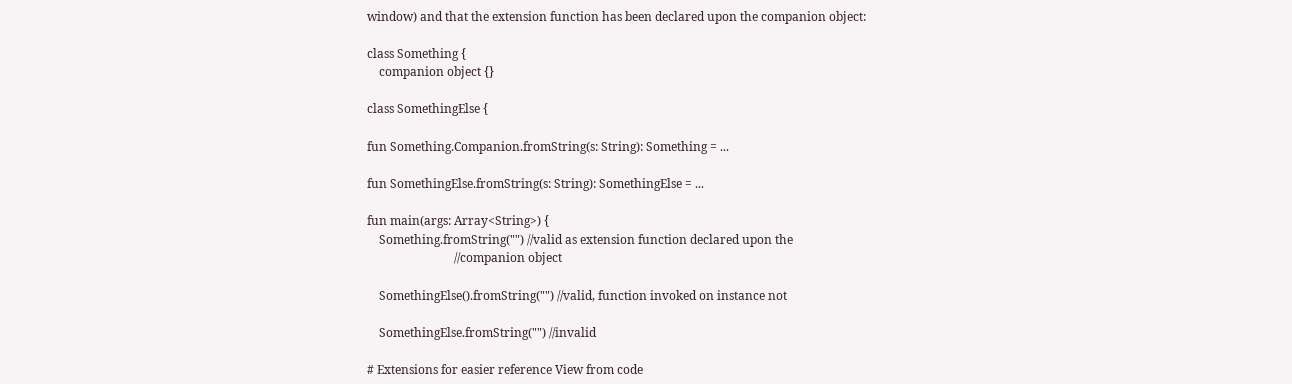window) and that the extension function has been declared upon the companion object:

class Something {
    companion object {}

class SomethingElse {

fun Something.Companion.fromString(s: String): Something = ...

fun SomethingElse.fromString(s: String): SomethingElse = ...

fun main(args: Array<String>) {
    Something.fromString("") //valid as extension function declared upon the
                             //companion object

    SomethingElse().fromString("") //valid, function invoked on instance not

    SomethingElse.fromString("") //invalid

# Extensions for easier reference View from code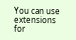You can use extensions for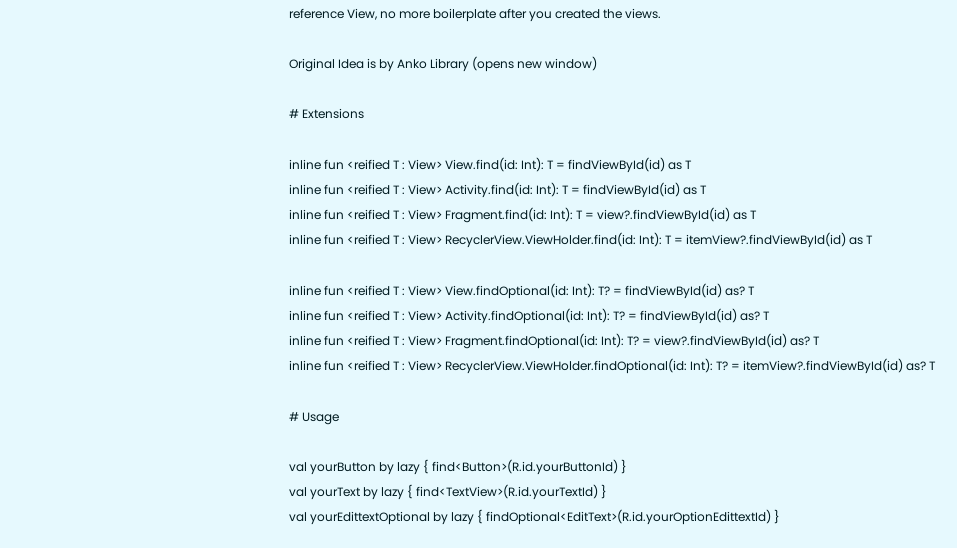reference View, no more boilerplate after you created the views.

Original Idea is by Anko Library (opens new window)

# Extensions

inline fun <reified T : View> View.find(id: Int): T = findViewById(id) as T
inline fun <reified T : View> Activity.find(id: Int): T = findViewById(id) as T
inline fun <reified T : View> Fragment.find(id: Int): T = view?.findViewById(id) as T
inline fun <reified T : View> RecyclerView.ViewHolder.find(id: Int): T = itemView?.findViewById(id) as T

inline fun <reified T : View> View.findOptional(id: Int): T? = findViewById(id) as? T
inline fun <reified T : View> Activity.findOptional(id: Int): T? = findViewById(id) as? T
inline fun <reified T : View> Fragment.findOptional(id: Int): T? = view?.findViewById(id) as? T
inline fun <reified T : View> RecyclerView.ViewHolder.findOptional(id: Int): T? = itemView?.findViewById(id) as? T

# Usage

val yourButton by lazy { find<Button>(R.id.yourButtonId) }
val yourText by lazy { find<TextView>(R.id.yourTextId) }
val yourEdittextOptional by lazy { findOptional<EditText>(R.id.yourOptionEdittextId) }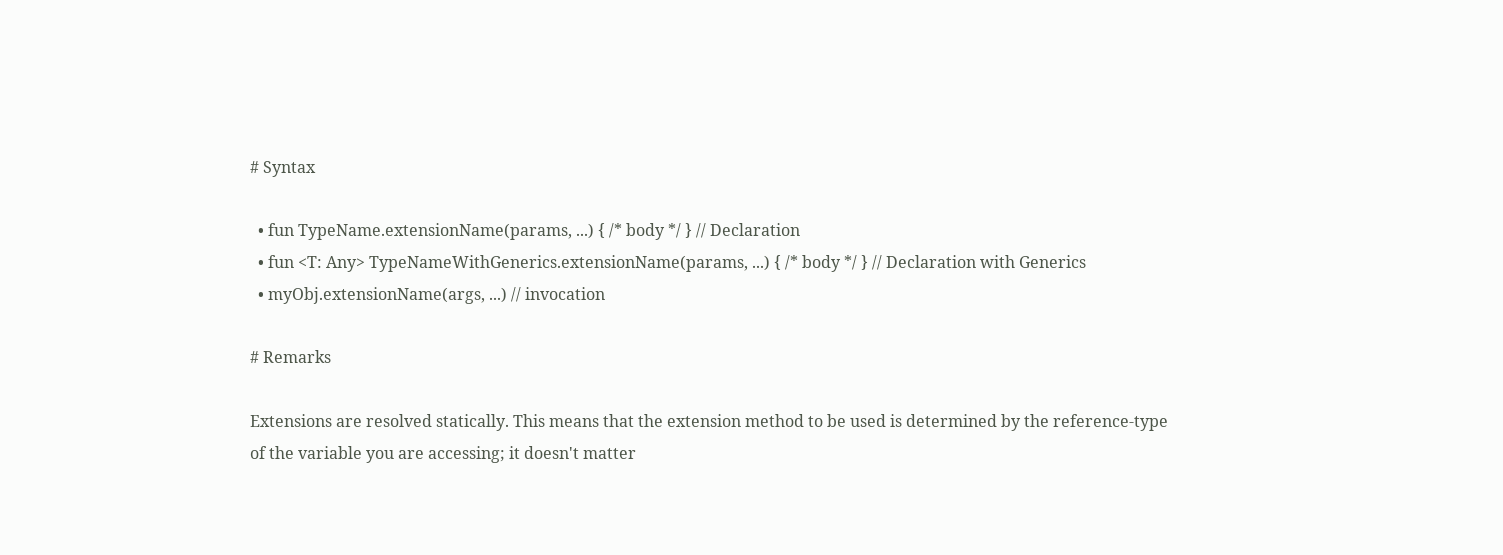# Syntax

  • fun TypeName.extensionName(params, ...) { /* body */ } // Declaration
  • fun <T: Any> TypeNameWithGenerics.extensionName(params, ...) { /* body */ } // Declaration with Generics
  • myObj.extensionName(args, ...) // invocation

# Remarks

Extensions are resolved statically. This means that the extension method to be used is determined by the reference-type of the variable you are accessing; it doesn't matter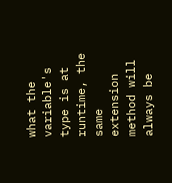what the variable's type is at runtime, the same extension method will always be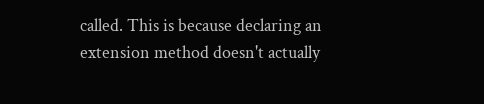called. This is because declaring an extension method doesn't actually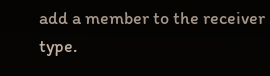add a member to the receiver type.